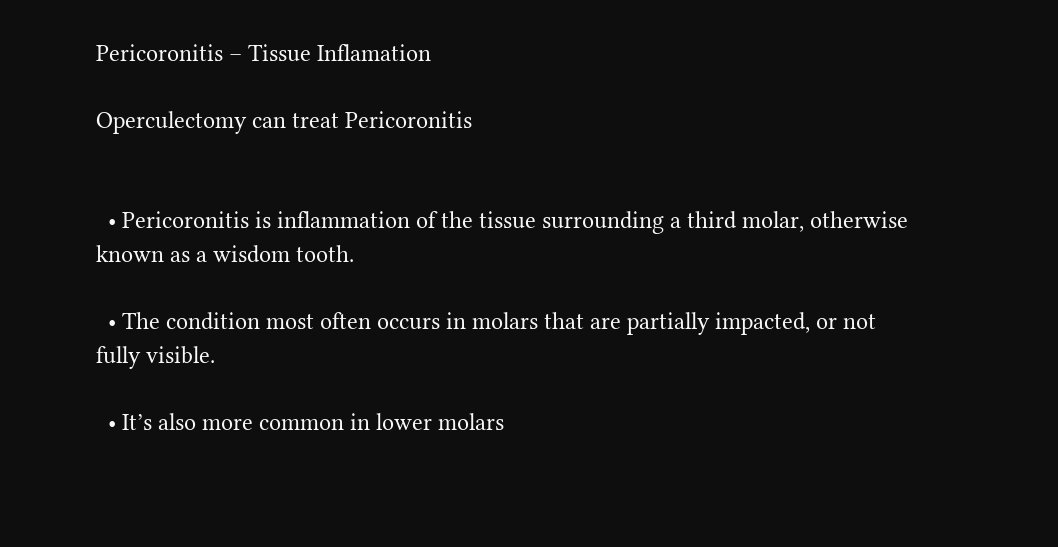Pericoronitis – Tissue Inflamation

Operculectomy can treat Pericoronitis


  • Pericoronitis is inflammation of the tissue surrounding a third molar, otherwise known as a wisdom tooth.

  • The condition most often occurs in molars that are partially impacted, or not fully visible.

  • It’s also more common in lower molars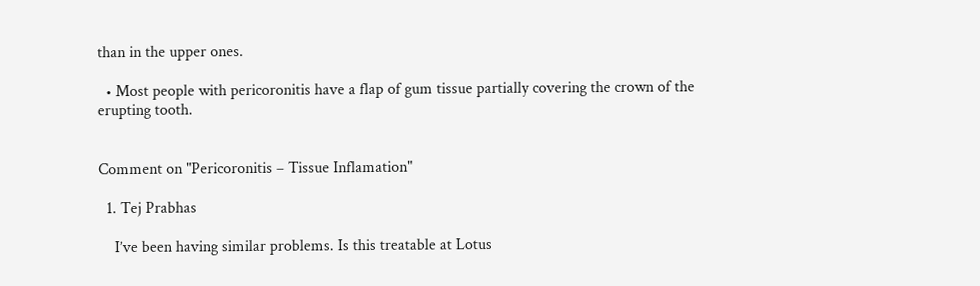than in the upper ones.

  • Most people with pericoronitis have a flap of gum tissue partially covering the crown of the erupting tooth.


Comment on "Pericoronitis – Tissue Inflamation"

  1. Tej Prabhas

    I’ve been having similar problems. Is this treatable at Lotus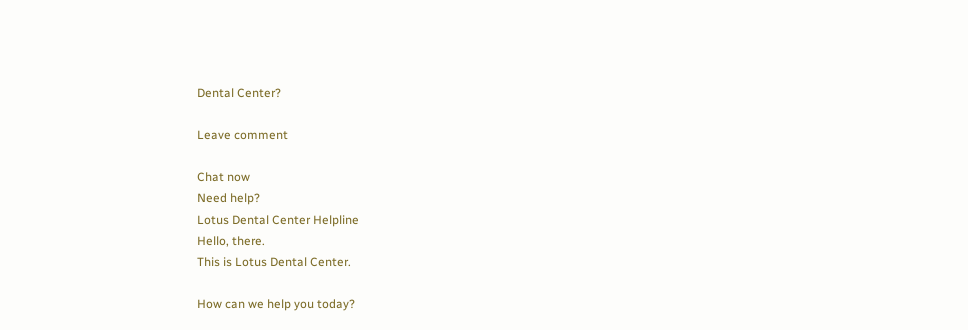Dental Center?

Leave comment

Chat now
Need help?
Lotus Dental Center Helpline
Hello, there.
This is Lotus Dental Center.

How can we help you today?